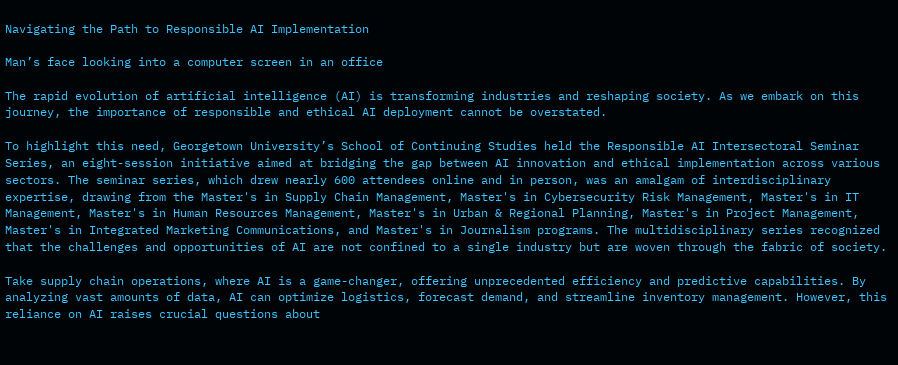Navigating the Path to Responsible AI Implementation

Man’s face looking into a computer screen in an office

The rapid evolution of artificial intelligence (AI) is transforming industries and reshaping society. As we embark on this journey, the importance of responsible and ethical AI deployment cannot be overstated.

To highlight this need, Georgetown University’s School of Continuing Studies held the Responsible AI Intersectoral Seminar Series, an eight-session initiative aimed at bridging the gap between AI innovation and ethical implementation across various sectors. The seminar series, which drew nearly 600 attendees online and in person, was an amalgam of interdisciplinary expertise, drawing from the Master's in Supply Chain Management, Master's in Cybersecurity Risk Management, Master's in IT Management, Master's in Human Resources Management, Master's in Urban & Regional Planning, Master's in Project Management, Master's in Integrated Marketing Communications, and Master's in Journalism programs. The multidisciplinary series recognized that the challenges and opportunities of AI are not confined to a single industry but are woven through the fabric of society.

Take supply chain operations, where AI is a game-changer, offering unprecedented efficiency and predictive capabilities. By analyzing vast amounts of data, AI can optimize logistics, forecast demand, and streamline inventory management. However, this reliance on AI raises crucial questions about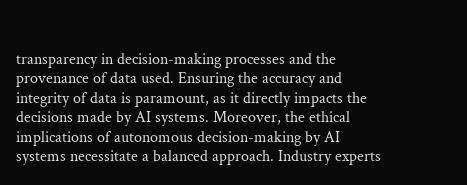transparency in decision-making processes and the provenance of data used. Ensuring the accuracy and integrity of data is paramount, as it directly impacts the decisions made by AI systems. Moreover, the ethical implications of autonomous decision-making by AI systems necessitate a balanced approach. Industry experts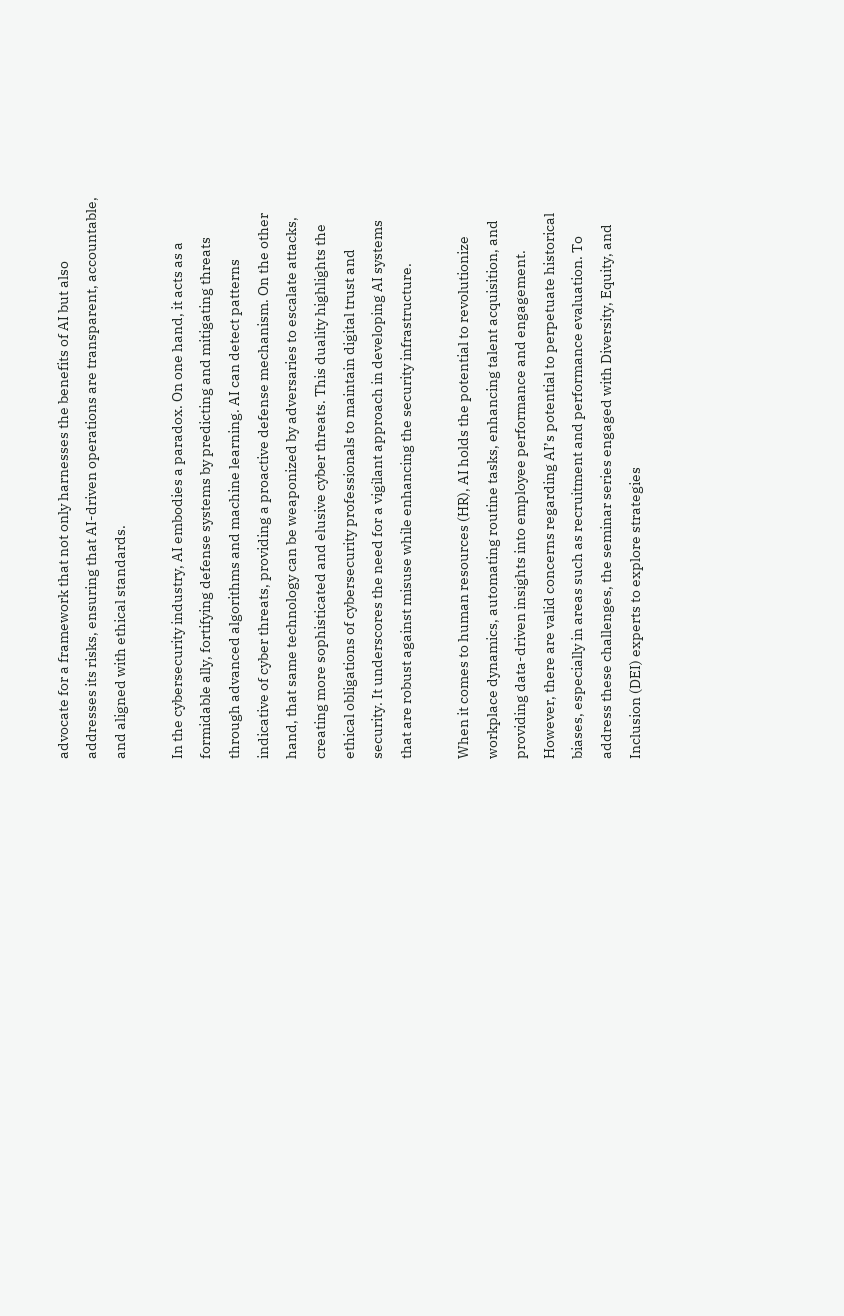advocate for a framework that not only harnesses the benefits of AI but also addresses its risks, ensuring that AI-driven operations are transparent, accountable, and aligned with ethical standards.

In the cybersecurity industry, AI embodies a paradox. On one hand, it acts as a formidable ally, fortifying defense systems by predicting and mitigating threats through advanced algorithms and machine learning. AI can detect patterns indicative of cyber threats, providing a proactive defense mechanism. On the other hand, that same technology can be weaponized by adversaries to escalate attacks, creating more sophisticated and elusive cyber threats. This duality highlights the ethical obligations of cybersecurity professionals to maintain digital trust and security. It underscores the need for a vigilant approach in developing AI systems that are robust against misuse while enhancing the security infrastructure.

When it comes to human resources (HR), AI holds the potential to revolutionize workplace dynamics, automating routine tasks, enhancing talent acquisition, and providing data-driven insights into employee performance and engagement. However, there are valid concerns regarding AI’s potential to perpetuate historical biases, especially in areas such as recruitment and performance evaluation. To address these challenges, the seminar series engaged with Diversity, Equity, and Inclusion (DEI) experts to explore strategies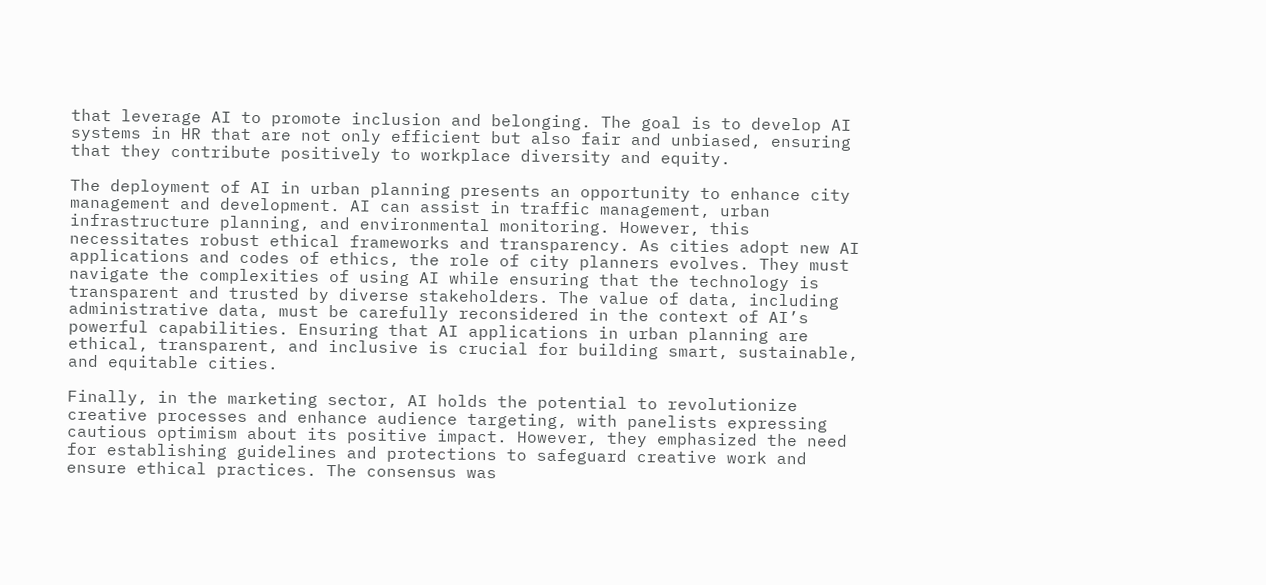that leverage AI to promote inclusion and belonging. The goal is to develop AI systems in HR that are not only efficient but also fair and unbiased, ensuring that they contribute positively to workplace diversity and equity.

The deployment of AI in urban planning presents an opportunity to enhance city management and development. AI can assist in traffic management, urban infrastructure planning, and environmental monitoring. However, this necessitates robust ethical frameworks and transparency. As cities adopt new AI applications and codes of ethics, the role of city planners evolves. They must navigate the complexities of using AI while ensuring that the technology is transparent and trusted by diverse stakeholders. The value of data, including administrative data, must be carefully reconsidered in the context of AI’s powerful capabilities. Ensuring that AI applications in urban planning are ethical, transparent, and inclusive is crucial for building smart, sustainable, and equitable cities.

Finally, in the marketing sector, AI holds the potential to revolutionize creative processes and enhance audience targeting, with panelists expressing cautious optimism about its positive impact. However, they emphasized the need for establishing guidelines and protections to safeguard creative work and ensure ethical practices. The consensus was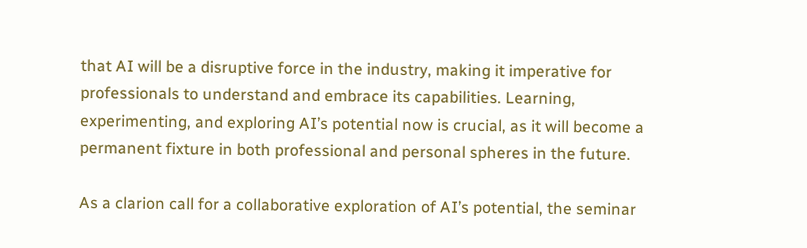that AI will be a disruptive force in the industry, making it imperative for professionals to understand and embrace its capabilities. Learning, experimenting, and exploring AI’s potential now is crucial, as it will become a permanent fixture in both professional and personal spheres in the future.

As a clarion call for a collaborative exploration of AI’s potential, the seminar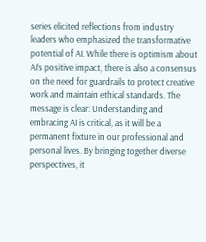series elicited reflections from industry leaders who emphasized the transformative potential of AI. While there is optimism about AI’s positive impact, there is also a consensus on the need for guardrails to protect creative work and maintain ethical standards. The message is clear: Understanding and embracing AI is critical, as it will be a permanent fixture in our professional and personal lives. By bringing together diverse perspectives, it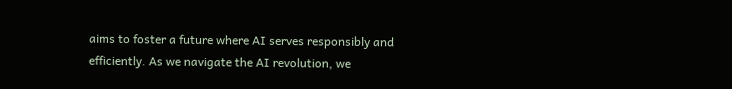aims to foster a future where AI serves responsibly and efficiently. As we navigate the AI revolution, we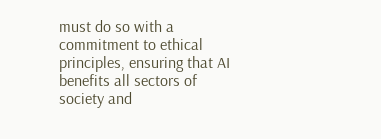must do so with a commitment to ethical principles, ensuring that AI benefits all sectors of society and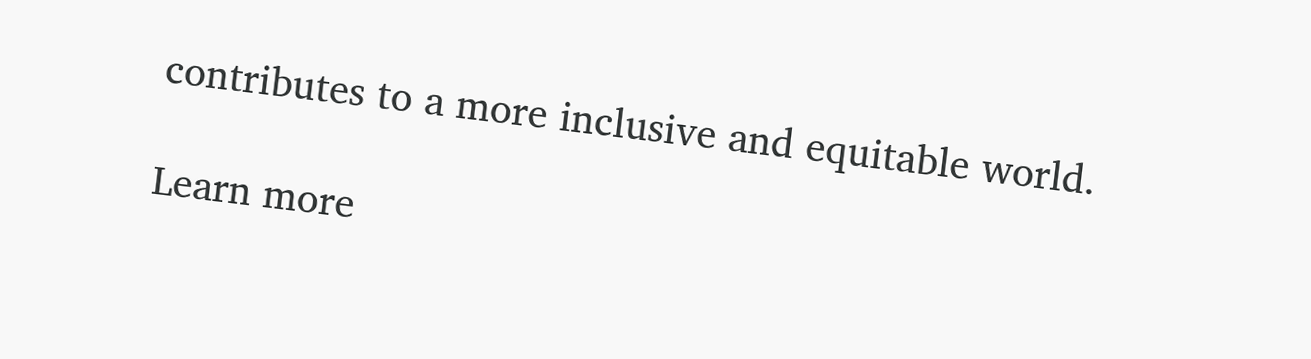contributes to a more inclusive and equitable world.

Learn more